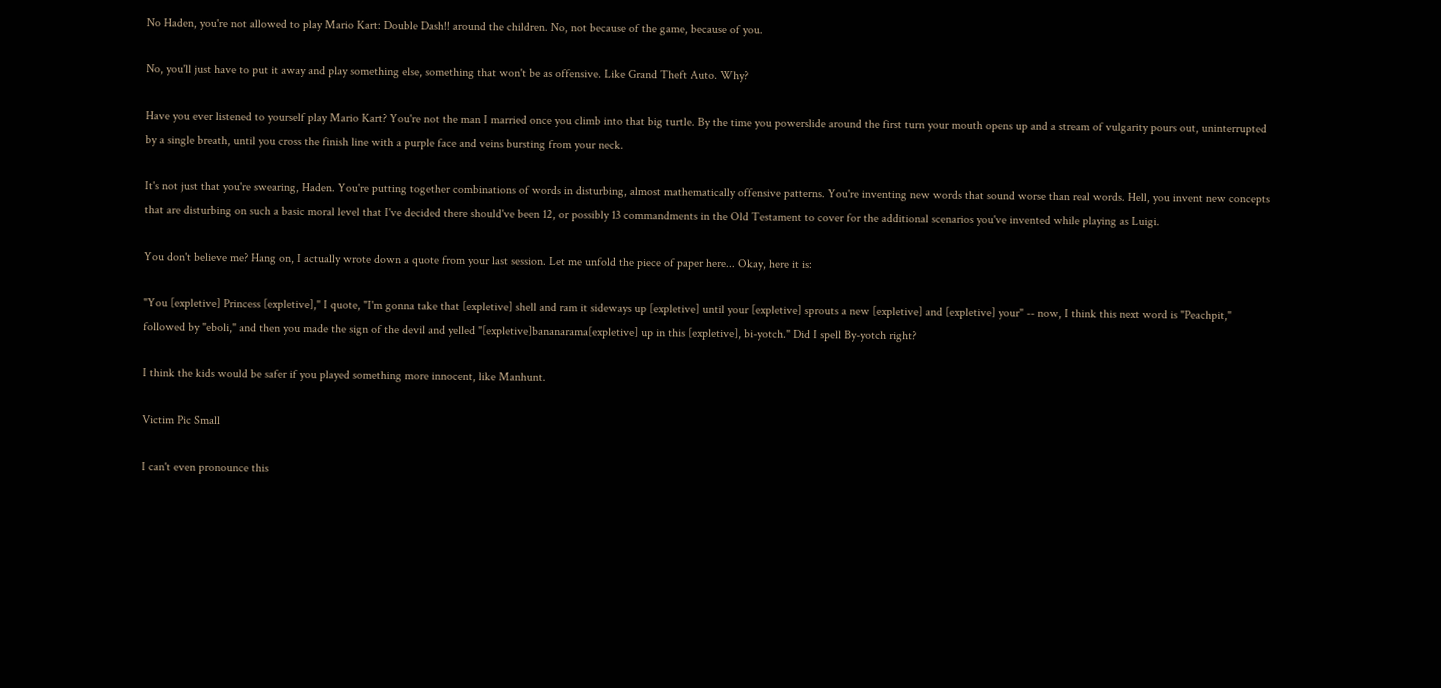No Haden, you're not allowed to play Mario Kart: Double Dash!! around the children. No, not because of the game, because of you.

No, you'll just have to put it away and play something else, something that won't be as offensive. Like Grand Theft Auto. Why?

Have you ever listened to yourself play Mario Kart? You're not the man I married once you climb into that big turtle. By the time you powerslide around the first turn your mouth opens up and a stream of vulgarity pours out, uninterrupted by a single breath, until you cross the finish line with a purple face and veins bursting from your neck.

It's not just that you're swearing, Haden. You're putting together combinations of words in disturbing, almost mathematically offensive patterns. You're inventing new words that sound worse than real words. Hell, you invent new concepts that are disturbing on such a basic moral level that I've decided there should've been 12, or possibly 13 commandments in the Old Testament to cover for the additional scenarios you've invented while playing as Luigi.

You don't believe me? Hang on, I actually wrote down a quote from your last session. Let me unfold the piece of paper here... Okay, here it is:

"You [expletive] Princess [expletive]," I quote, "I'm gonna take that [expletive] shell and ram it sideways up [expletive] until your [expletive] sprouts a new [expletive] and [expletive] your" -- now, I think this next word is "Peachpit," followed by "eboli," and then you made the sign of the devil and yelled "[expletive]bananarama[expletive] up in this [expletive], bi-yotch." Did I spell By-yotch right?

I think the kids would be safer if you played something more innocent, like Manhunt.

Victim Pic Small

I can't even pronounce this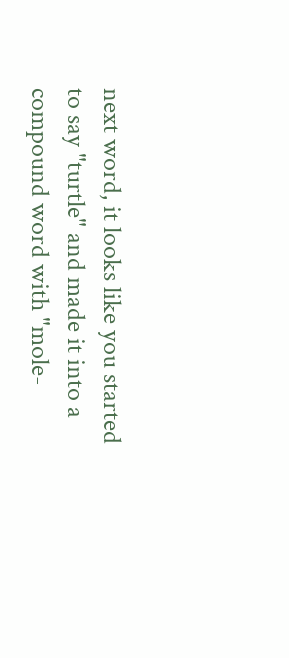next word, it looks like you started to say "turtle" and made it into a compound word with "mole-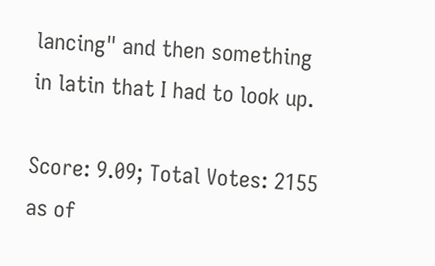lancing" and then something in latin that I had to look up.

Score: 9.09; Total Votes: 2155 as of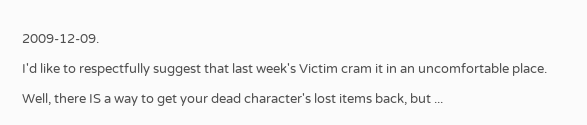2009-12-09.

I'd like to respectfully suggest that last week's Victim cram it in an uncomfortable place.

Well, there IS a way to get your dead character's lost items back, but ...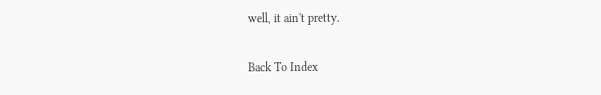well, it ain't pretty.

Back To Index